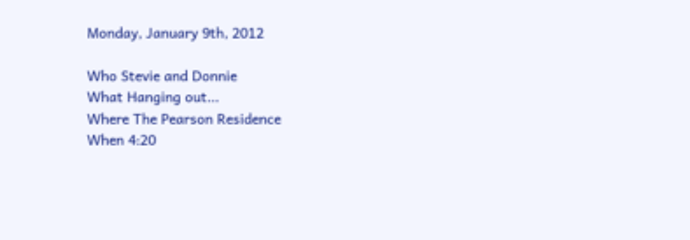Monday, January 9th, 2012

Who Stevie and Donnie
What Hanging out...
Where The Pearson Residence
When 4:20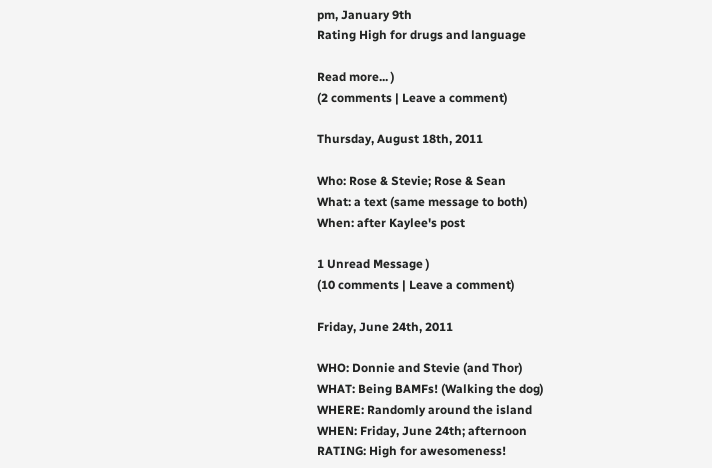pm, January 9th
Rating High for drugs and language

Read more... )
(2 comments | Leave a comment)

Thursday, August 18th, 2011

Who: Rose & Stevie; Rose & Sean
What: a text (same message to both)
When: after Kaylee's post

1 Unread Message )
(10 comments | Leave a comment)

Friday, June 24th, 2011

WHO: Donnie and Stevie (and Thor)
WHAT: Being BAMFs! (Walking the dog)
WHERE: Randomly around the island
WHEN: Friday, June 24th; afternoon
RATING: High for awesomeness!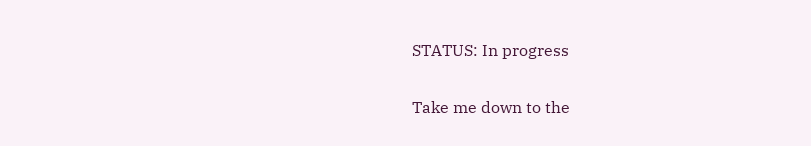STATUS: In progress

Take me down to the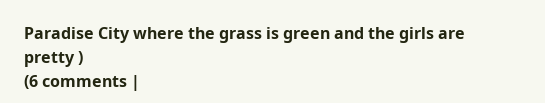Paradise City where the grass is green and the girls are pretty )
(6 comments |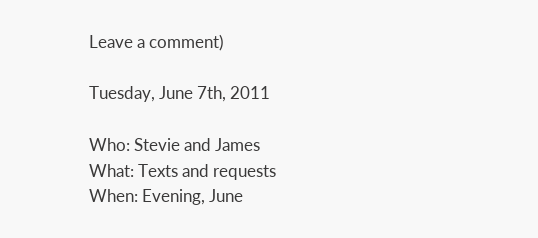Leave a comment)

Tuesday, June 7th, 2011

Who: Stevie and James
What: Texts and requests
When: Evening, June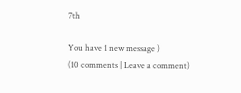7th

You have 1 new message )
(10 comments | Leave a comment)